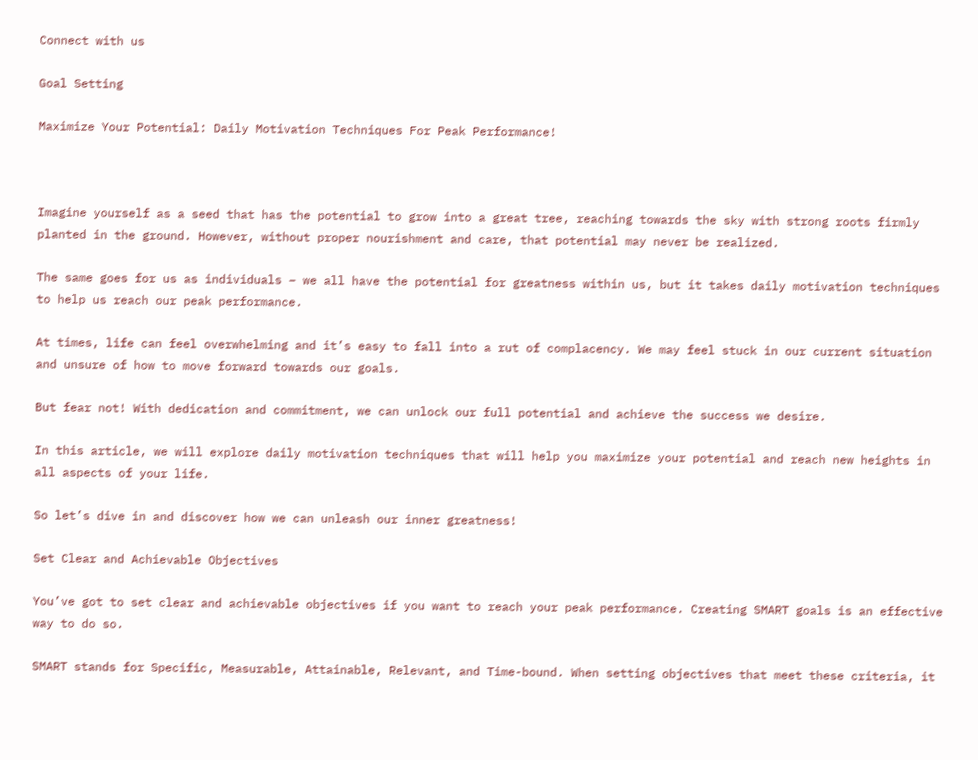Connect with us

Goal Setting

Maximize Your Potential: Daily Motivation Techniques For Peak Performance!



Imagine yourself as a seed that has the potential to grow into a great tree, reaching towards the sky with strong roots firmly planted in the ground. However, without proper nourishment and care, that potential may never be realized.

The same goes for us as individuals – we all have the potential for greatness within us, but it takes daily motivation techniques to help us reach our peak performance.

At times, life can feel overwhelming and it’s easy to fall into a rut of complacency. We may feel stuck in our current situation and unsure of how to move forward towards our goals.

But fear not! With dedication and commitment, we can unlock our full potential and achieve the success we desire.

In this article, we will explore daily motivation techniques that will help you maximize your potential and reach new heights in all aspects of your life.

So let’s dive in and discover how we can unleash our inner greatness!

Set Clear and Achievable Objectives

You’ve got to set clear and achievable objectives if you want to reach your peak performance. Creating SMART goals is an effective way to do so.

SMART stands for Specific, Measurable, Attainable, Relevant, and Time-bound. When setting objectives that meet these criteria, it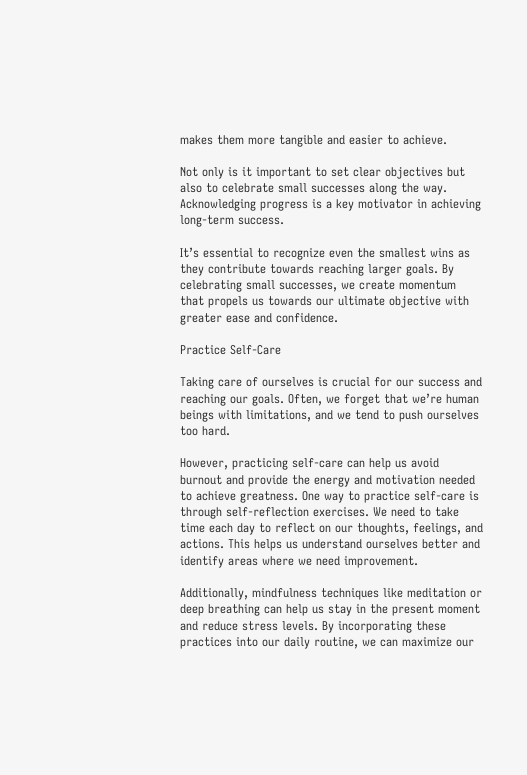makes them more tangible and easier to achieve.

Not only is it important to set clear objectives but also to celebrate small successes along the way. Acknowledging progress is a key motivator in achieving long-term success.

It’s essential to recognize even the smallest wins as they contribute towards reaching larger goals. By celebrating small successes, we create momentum that propels us towards our ultimate objective with greater ease and confidence.

Practice Self-Care

Taking care of ourselves is crucial for our success and reaching our goals. Often, we forget that we’re human beings with limitations, and we tend to push ourselves too hard.

However, practicing self-care can help us avoid burnout and provide the energy and motivation needed to achieve greatness. One way to practice self-care is through self-reflection exercises. We need to take time each day to reflect on our thoughts, feelings, and actions. This helps us understand ourselves better and identify areas where we need improvement.

Additionally, mindfulness techniques like meditation or deep breathing can help us stay in the present moment and reduce stress levels. By incorporating these practices into our daily routine, we can maximize our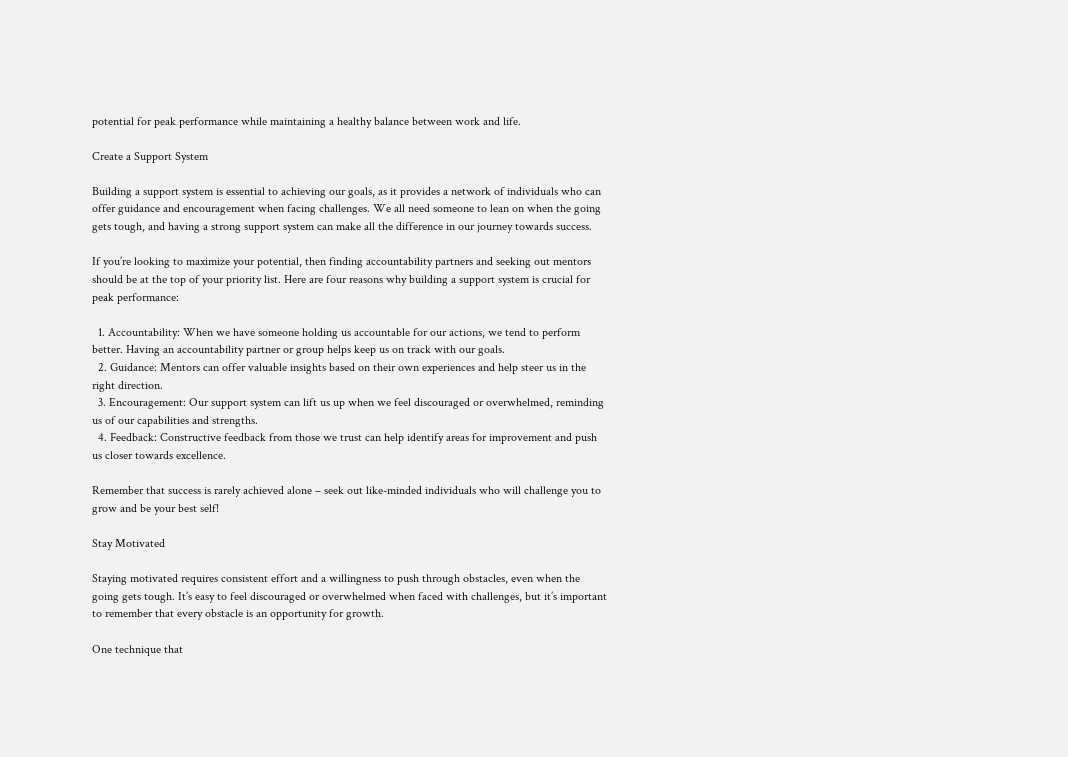potential for peak performance while maintaining a healthy balance between work and life.

Create a Support System

Building a support system is essential to achieving our goals, as it provides a network of individuals who can offer guidance and encouragement when facing challenges. We all need someone to lean on when the going gets tough, and having a strong support system can make all the difference in our journey towards success.

If you’re looking to maximize your potential, then finding accountability partners and seeking out mentors should be at the top of your priority list. Here are four reasons why building a support system is crucial for peak performance:

  1. Accountability: When we have someone holding us accountable for our actions, we tend to perform better. Having an accountability partner or group helps keep us on track with our goals.
  2. Guidance: Mentors can offer valuable insights based on their own experiences and help steer us in the right direction.
  3. Encouragement: Our support system can lift us up when we feel discouraged or overwhelmed, reminding us of our capabilities and strengths.
  4. Feedback: Constructive feedback from those we trust can help identify areas for improvement and push us closer towards excellence.

Remember that success is rarely achieved alone – seek out like-minded individuals who will challenge you to grow and be your best self!

Stay Motivated

Staying motivated requires consistent effort and a willingness to push through obstacles, even when the going gets tough. It’s easy to feel discouraged or overwhelmed when faced with challenges, but it’s important to remember that every obstacle is an opportunity for growth.

One technique that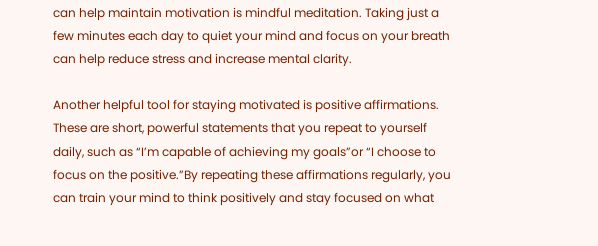can help maintain motivation is mindful meditation. Taking just a few minutes each day to quiet your mind and focus on your breath can help reduce stress and increase mental clarity.

Another helpful tool for staying motivated is positive affirmations. These are short, powerful statements that you repeat to yourself daily, such as “I’m capable of achieving my goals”or “I choose to focus on the positive.”By repeating these affirmations regularly, you can train your mind to think positively and stay focused on what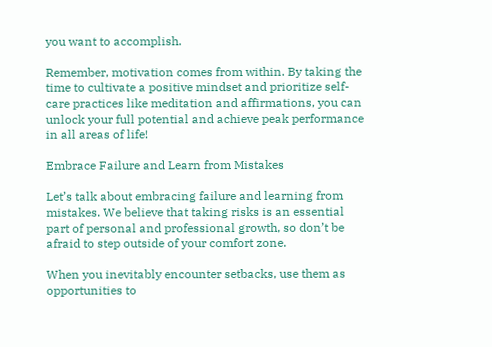you want to accomplish.

Remember, motivation comes from within. By taking the time to cultivate a positive mindset and prioritize self-care practices like meditation and affirmations, you can unlock your full potential and achieve peak performance in all areas of life!

Embrace Failure and Learn from Mistakes

Let’s talk about embracing failure and learning from mistakes. We believe that taking risks is an essential part of personal and professional growth, so don’t be afraid to step outside of your comfort zone.

When you inevitably encounter setbacks, use them as opportunities to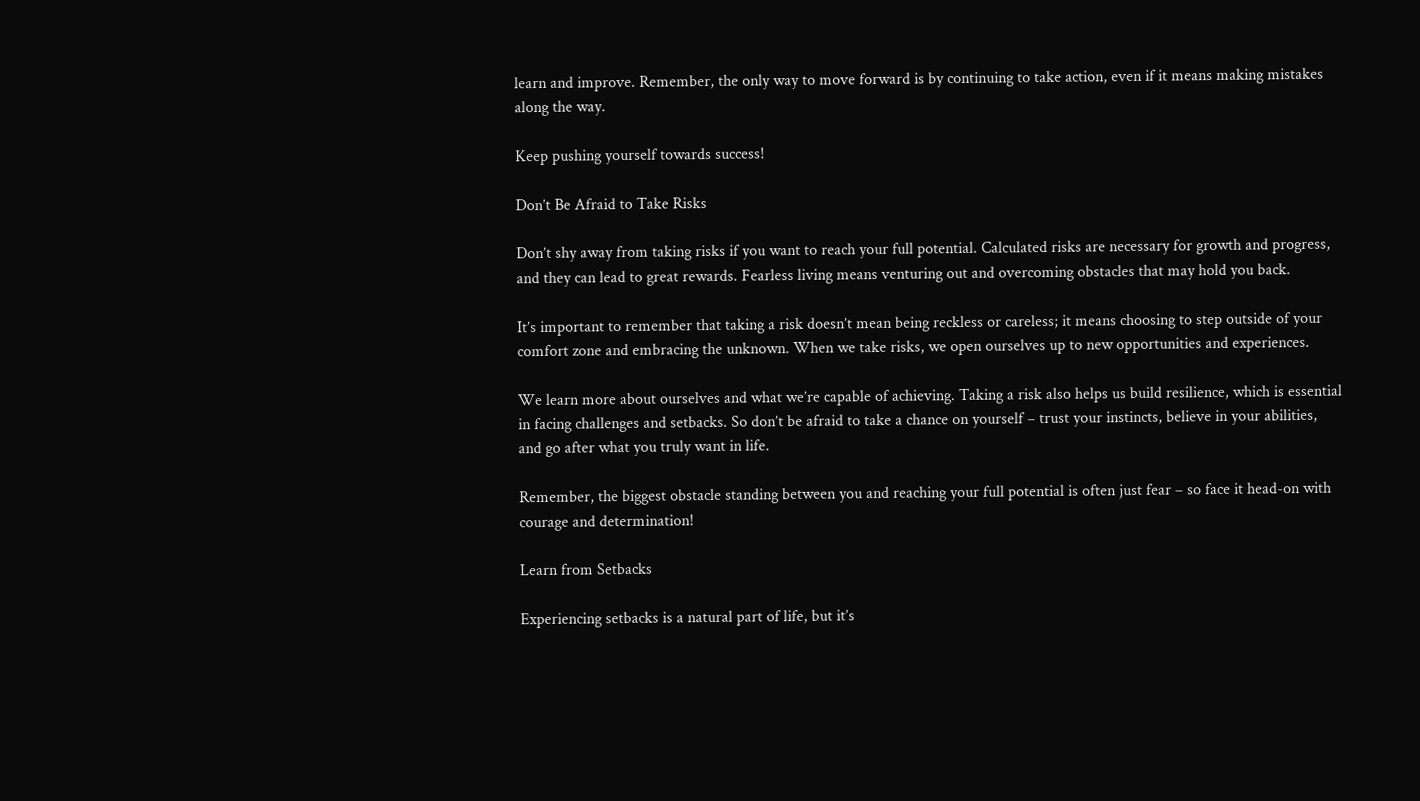learn and improve. Remember, the only way to move forward is by continuing to take action, even if it means making mistakes along the way.

Keep pushing yourself towards success!

Don’t Be Afraid to Take Risks

Don’t shy away from taking risks if you want to reach your full potential. Calculated risks are necessary for growth and progress, and they can lead to great rewards. Fearless living means venturing out and overcoming obstacles that may hold you back.

It’s important to remember that taking a risk doesn’t mean being reckless or careless; it means choosing to step outside of your comfort zone and embracing the unknown. When we take risks, we open ourselves up to new opportunities and experiences.

We learn more about ourselves and what we’re capable of achieving. Taking a risk also helps us build resilience, which is essential in facing challenges and setbacks. So don’t be afraid to take a chance on yourself – trust your instincts, believe in your abilities, and go after what you truly want in life.

Remember, the biggest obstacle standing between you and reaching your full potential is often just fear – so face it head-on with courage and determination!

Learn from Setbacks

Experiencing setbacks is a natural part of life, but it’s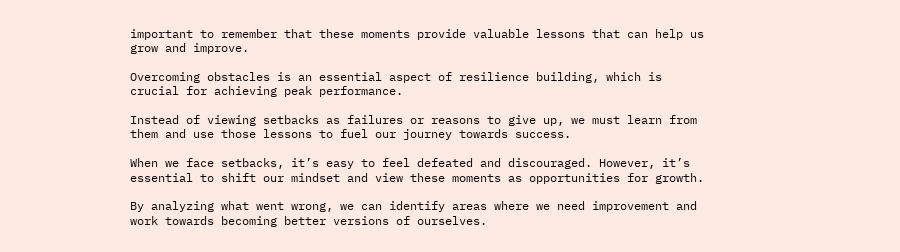important to remember that these moments provide valuable lessons that can help us grow and improve.

Overcoming obstacles is an essential aspect of resilience building, which is crucial for achieving peak performance.

Instead of viewing setbacks as failures or reasons to give up, we must learn from them and use those lessons to fuel our journey towards success.

When we face setbacks, it’s easy to feel defeated and discouraged. However, it’s essential to shift our mindset and view these moments as opportunities for growth.

By analyzing what went wrong, we can identify areas where we need improvement and work towards becoming better versions of ourselves.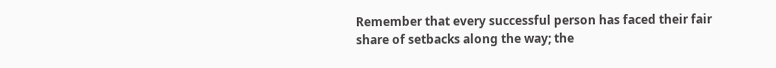Remember that every successful person has faced their fair share of setbacks along the way; the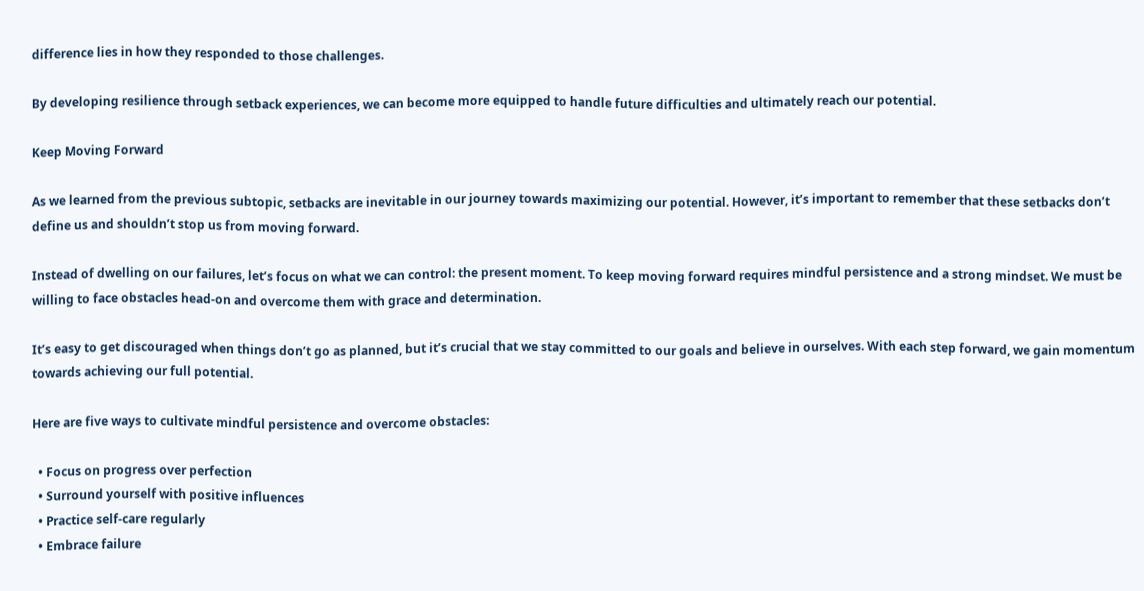difference lies in how they responded to those challenges.

By developing resilience through setback experiences, we can become more equipped to handle future difficulties and ultimately reach our potential.

Keep Moving Forward

As we learned from the previous subtopic, setbacks are inevitable in our journey towards maximizing our potential. However, it’s important to remember that these setbacks don’t define us and shouldn’t stop us from moving forward.

Instead of dwelling on our failures, let’s focus on what we can control: the present moment. To keep moving forward requires mindful persistence and a strong mindset. We must be willing to face obstacles head-on and overcome them with grace and determination.

It’s easy to get discouraged when things don’t go as planned, but it’s crucial that we stay committed to our goals and believe in ourselves. With each step forward, we gain momentum towards achieving our full potential.

Here are five ways to cultivate mindful persistence and overcome obstacles:

  • Focus on progress over perfection
  • Surround yourself with positive influences
  • Practice self-care regularly
  • Embrace failure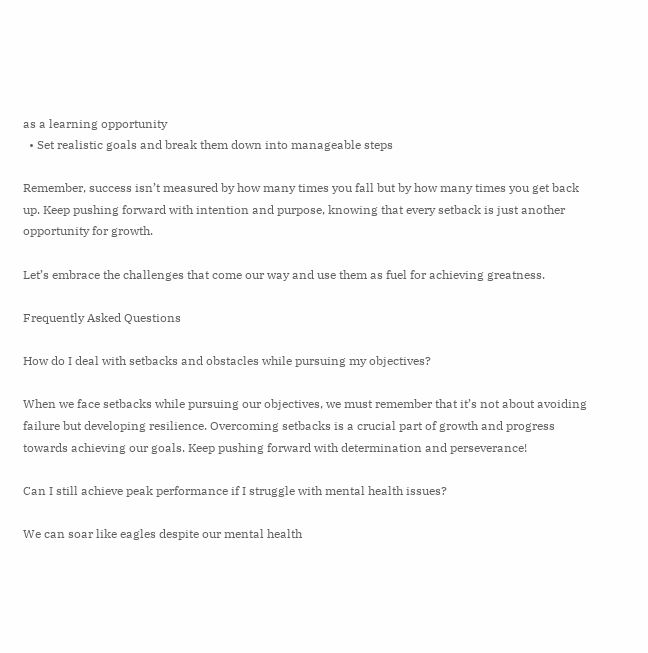as a learning opportunity
  • Set realistic goals and break them down into manageable steps

Remember, success isn’t measured by how many times you fall but by how many times you get back up. Keep pushing forward with intention and purpose, knowing that every setback is just another opportunity for growth.

Let’s embrace the challenges that come our way and use them as fuel for achieving greatness.

Frequently Asked Questions

How do I deal with setbacks and obstacles while pursuing my objectives?

When we face setbacks while pursuing our objectives, we must remember that it’s not about avoiding failure but developing resilience. Overcoming setbacks is a crucial part of growth and progress towards achieving our goals. Keep pushing forward with determination and perseverance!

Can I still achieve peak performance if I struggle with mental health issues?

We can soar like eagles despite our mental health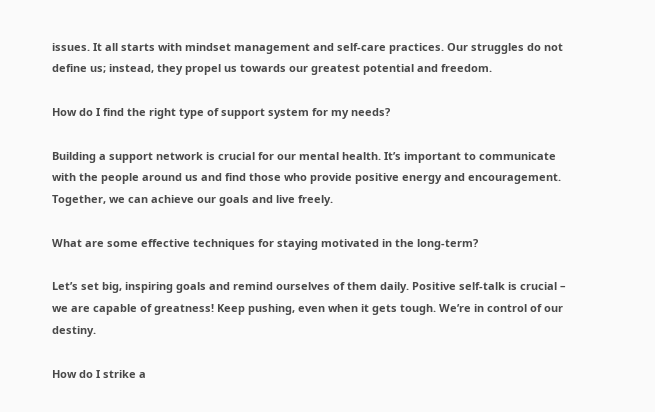issues. It all starts with mindset management and self-care practices. Our struggles do not define us; instead, they propel us towards our greatest potential and freedom.

How do I find the right type of support system for my needs?

Building a support network is crucial for our mental health. It’s important to communicate with the people around us and find those who provide positive energy and encouragement. Together, we can achieve our goals and live freely.

What are some effective techniques for staying motivated in the long-term?

Let’s set big, inspiring goals and remind ourselves of them daily. Positive self-talk is crucial – we are capable of greatness! Keep pushing, even when it gets tough. We’re in control of our destiny.

How do I strike a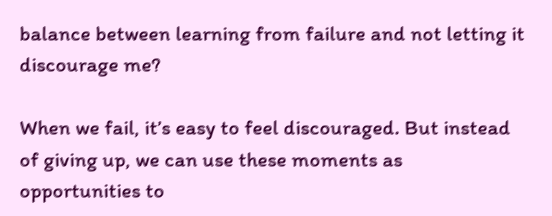balance between learning from failure and not letting it discourage me?

When we fail, it’s easy to feel discouraged. But instead of giving up, we can use these moments as opportunities to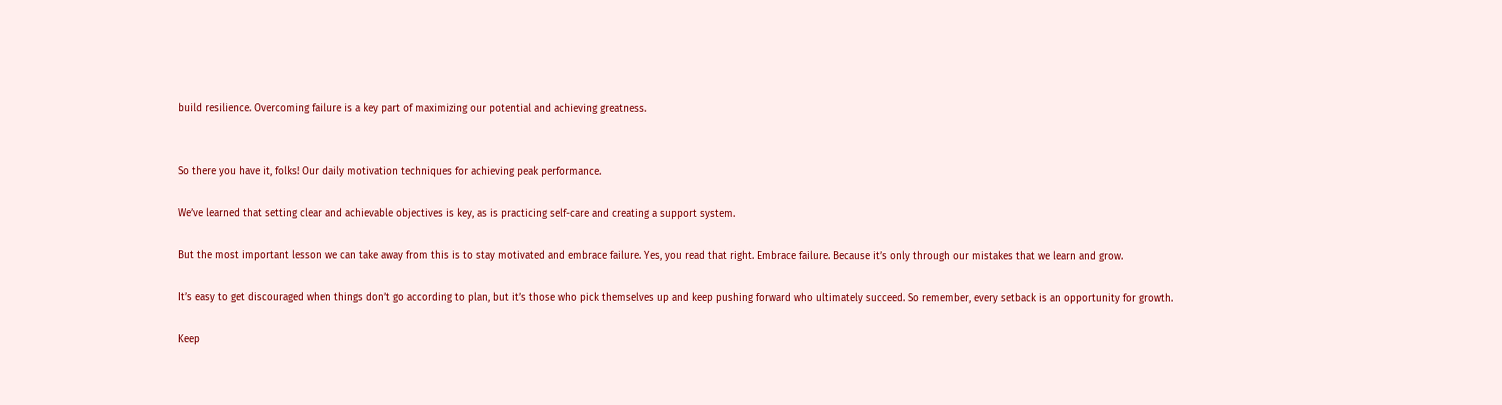build resilience. Overcoming failure is a key part of maximizing our potential and achieving greatness.


So there you have it, folks! Our daily motivation techniques for achieving peak performance.

We’ve learned that setting clear and achievable objectives is key, as is practicing self-care and creating a support system.

But the most important lesson we can take away from this is to stay motivated and embrace failure. Yes, you read that right. Embrace failure. Because it’s only through our mistakes that we learn and grow.

It’s easy to get discouraged when things don’t go according to plan, but it’s those who pick themselves up and keep pushing forward who ultimately succeed. So remember, every setback is an opportunity for growth.

Keep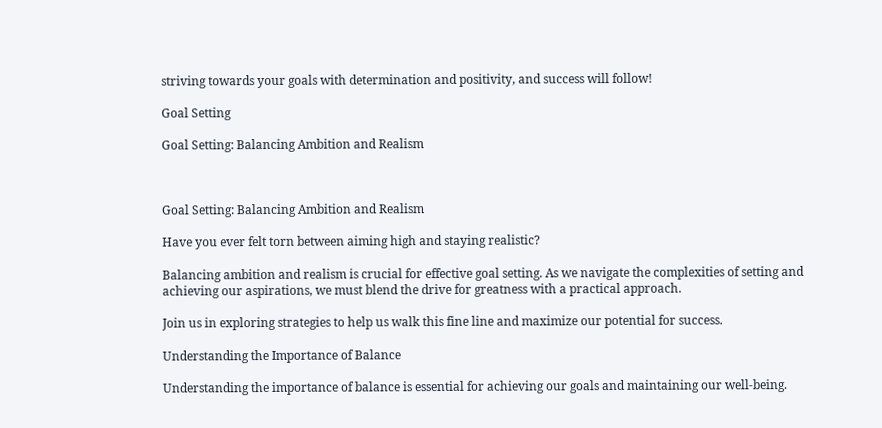striving towards your goals with determination and positivity, and success will follow!

Goal Setting

Goal Setting: Balancing Ambition and Realism



Goal Setting: Balancing Ambition and Realism

Have you ever felt torn between aiming high and staying realistic?

Balancing ambition and realism is crucial for effective goal setting. As we navigate the complexities of setting and achieving our aspirations, we must blend the drive for greatness with a practical approach.

Join us in exploring strategies to help us walk this fine line and maximize our potential for success.

Understanding the Importance of Balance

Understanding the importance of balance is essential for achieving our goals and maintaining our well-being.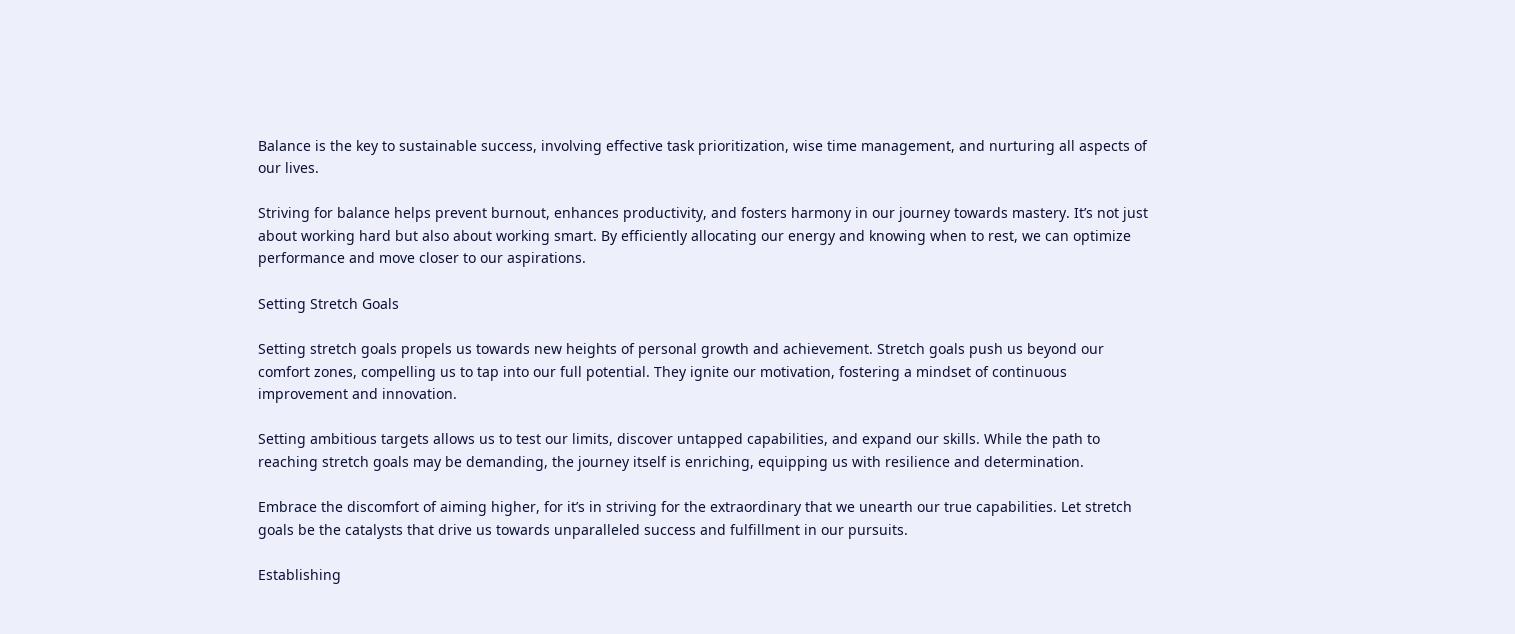Balance is the key to sustainable success, involving effective task prioritization, wise time management, and nurturing all aspects of our lives.

Striving for balance helps prevent burnout, enhances productivity, and fosters harmony in our journey towards mastery. It’s not just about working hard but also about working smart. By efficiently allocating our energy and knowing when to rest, we can optimize performance and move closer to our aspirations.

Setting Stretch Goals

Setting stretch goals propels us towards new heights of personal growth and achievement. Stretch goals push us beyond our comfort zones, compelling us to tap into our full potential. They ignite our motivation, fostering a mindset of continuous improvement and innovation.

Setting ambitious targets allows us to test our limits, discover untapped capabilities, and expand our skills. While the path to reaching stretch goals may be demanding, the journey itself is enriching, equipping us with resilience and determination.

Embrace the discomfort of aiming higher, for it’s in striving for the extraordinary that we unearth our true capabilities. Let stretch goals be the catalysts that drive us towards unparalleled success and fulfillment in our pursuits.

Establishing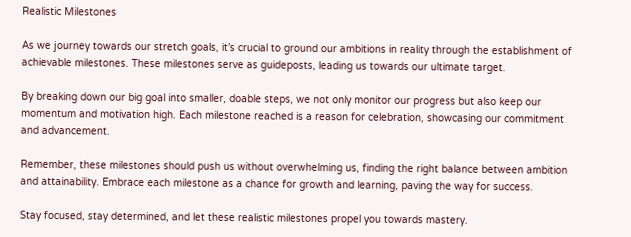Realistic Milestones

As we journey towards our stretch goals, it’s crucial to ground our ambitions in reality through the establishment of achievable milestones. These milestones serve as guideposts, leading us towards our ultimate target.

By breaking down our big goal into smaller, doable steps, we not only monitor our progress but also keep our momentum and motivation high. Each milestone reached is a reason for celebration, showcasing our commitment and advancement.

Remember, these milestones should push us without overwhelming us, finding the right balance between ambition and attainability. Embrace each milestone as a chance for growth and learning, paving the way for success.

Stay focused, stay determined, and let these realistic milestones propel you towards mastery.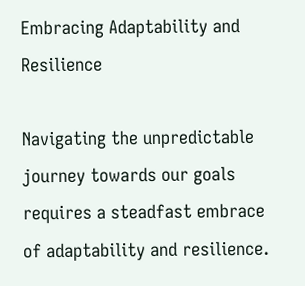Embracing Adaptability and Resilience

Navigating the unpredictable journey towards our goals requires a steadfast embrace of adaptability and resilience.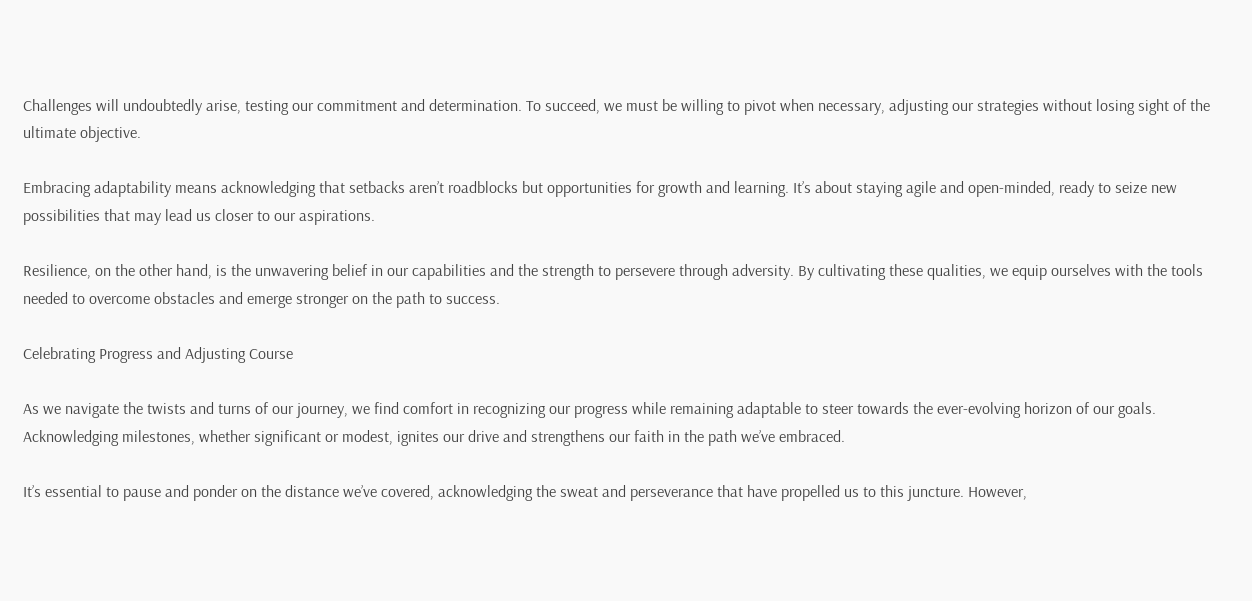Challenges will undoubtedly arise, testing our commitment and determination. To succeed, we must be willing to pivot when necessary, adjusting our strategies without losing sight of the ultimate objective.

Embracing adaptability means acknowledging that setbacks aren’t roadblocks but opportunities for growth and learning. It’s about staying agile and open-minded, ready to seize new possibilities that may lead us closer to our aspirations.

Resilience, on the other hand, is the unwavering belief in our capabilities and the strength to persevere through adversity. By cultivating these qualities, we equip ourselves with the tools needed to overcome obstacles and emerge stronger on the path to success.

Celebrating Progress and Adjusting Course

As we navigate the twists and turns of our journey, we find comfort in recognizing our progress while remaining adaptable to steer towards the ever-evolving horizon of our goals. Acknowledging milestones, whether significant or modest, ignites our drive and strengthens our faith in the path we’ve embraced.

It’s essential to pause and ponder on the distance we’ve covered, acknowledging the sweat and perseverance that have propelled us to this juncture. However,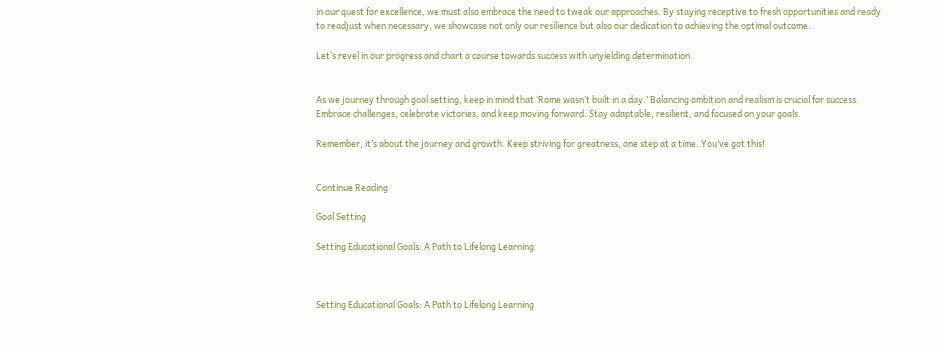in our quest for excellence, we must also embrace the need to tweak our approaches. By staying receptive to fresh opportunities and ready to readjust when necessary, we showcase not only our resilience but also our dedication to achieving the optimal outcome.

Let’s revel in our progress and chart a course towards success with unyielding determination.


As we journey through goal setting, keep in mind that ‘Rome wasn’t built in a day.’ Balancing ambition and realism is crucial for success. Embrace challenges, celebrate victories, and keep moving forward. Stay adaptable, resilient, and focused on your goals.

Remember, it’s about the journey and growth. Keep striving for greatness, one step at a time. You’ve got this!


Continue Reading

Goal Setting

Setting Educational Goals: A Path to Lifelong Learning



Setting Educational Goals: A Path to Lifelong Learning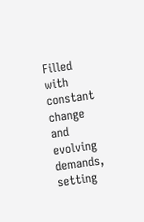Filled with constant change and evolving demands, setting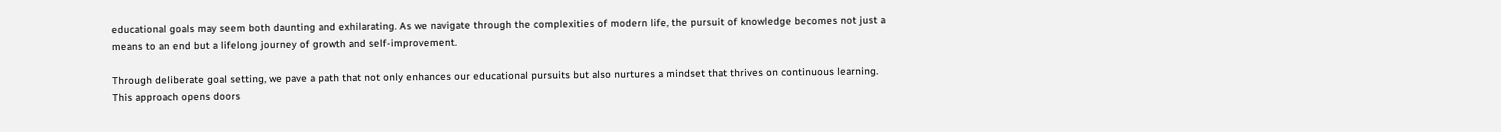educational goals may seem both daunting and exhilarating. As we navigate through the complexities of modern life, the pursuit of knowledge becomes not just a means to an end but a lifelong journey of growth and self-improvement.

Through deliberate goal setting, we pave a path that not only enhances our educational pursuits but also nurtures a mindset that thrives on continuous learning. This approach opens doors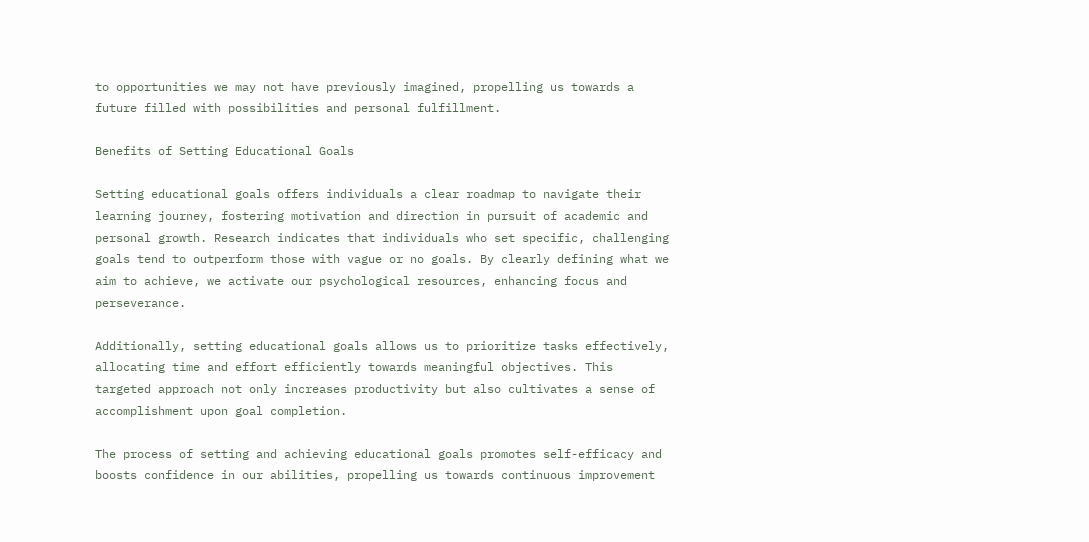to opportunities we may not have previously imagined, propelling us towards a future filled with possibilities and personal fulfillment.

Benefits of Setting Educational Goals

Setting educational goals offers individuals a clear roadmap to navigate their learning journey, fostering motivation and direction in pursuit of academic and personal growth. Research indicates that individuals who set specific, challenging goals tend to outperform those with vague or no goals. By clearly defining what we aim to achieve, we activate our psychological resources, enhancing focus and perseverance.

Additionally, setting educational goals allows us to prioritize tasks effectively, allocating time and effort efficiently towards meaningful objectives. This targeted approach not only increases productivity but also cultivates a sense of accomplishment upon goal completion.

The process of setting and achieving educational goals promotes self-efficacy and boosts confidence in our abilities, propelling us towards continuous improvement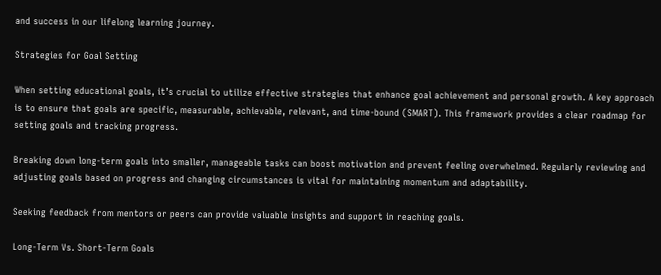and success in our lifelong learning journey.

Strategies for Goal Setting

When setting educational goals, it’s crucial to utilize effective strategies that enhance goal achievement and personal growth. A key approach is to ensure that goals are specific, measurable, achievable, relevant, and time-bound (SMART). This framework provides a clear roadmap for setting goals and tracking progress.

Breaking down long-term goals into smaller, manageable tasks can boost motivation and prevent feeling overwhelmed. Regularly reviewing and adjusting goals based on progress and changing circumstances is vital for maintaining momentum and adaptability.

Seeking feedback from mentors or peers can provide valuable insights and support in reaching goals.

Long-Term Vs. Short-Term Goals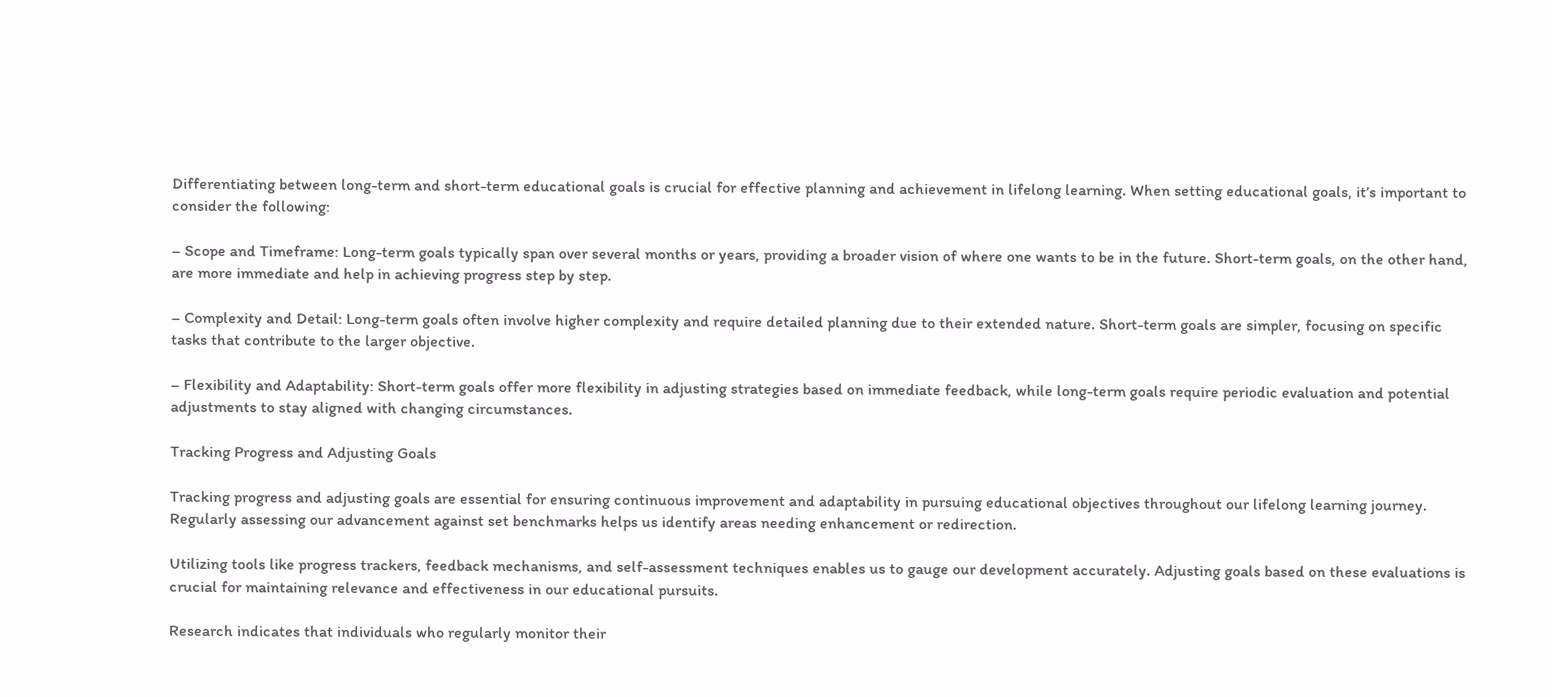Differentiating between long-term and short-term educational goals is crucial for effective planning and achievement in lifelong learning. When setting educational goals, it’s important to consider the following:

– Scope and Timeframe: Long-term goals typically span over several months or years, providing a broader vision of where one wants to be in the future. Short-term goals, on the other hand, are more immediate and help in achieving progress step by step.

– Complexity and Detail: Long-term goals often involve higher complexity and require detailed planning due to their extended nature. Short-term goals are simpler, focusing on specific tasks that contribute to the larger objective.

– Flexibility and Adaptability: Short-term goals offer more flexibility in adjusting strategies based on immediate feedback, while long-term goals require periodic evaluation and potential adjustments to stay aligned with changing circumstances.

Tracking Progress and Adjusting Goals

Tracking progress and adjusting goals are essential for ensuring continuous improvement and adaptability in pursuing educational objectives throughout our lifelong learning journey. Regularly assessing our advancement against set benchmarks helps us identify areas needing enhancement or redirection.

Utilizing tools like progress trackers, feedback mechanisms, and self-assessment techniques enables us to gauge our development accurately. Adjusting goals based on these evaluations is crucial for maintaining relevance and effectiveness in our educational pursuits.

Research indicates that individuals who regularly monitor their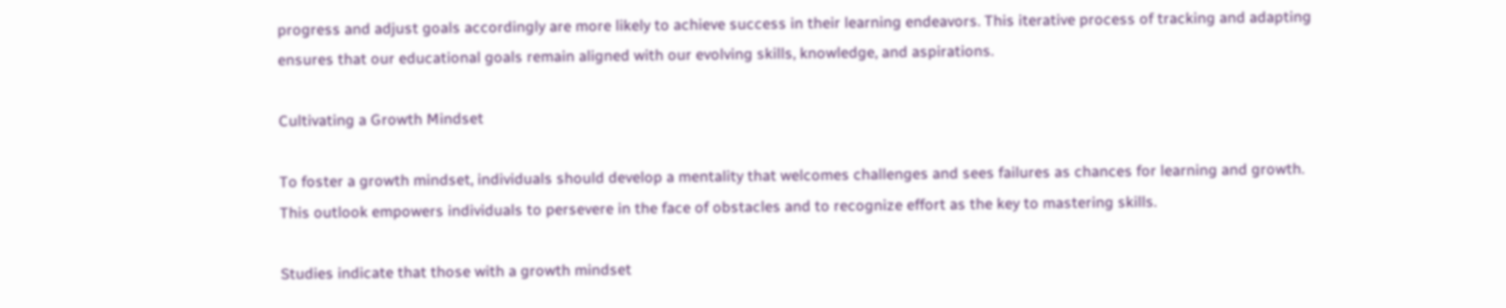progress and adjust goals accordingly are more likely to achieve success in their learning endeavors. This iterative process of tracking and adapting ensures that our educational goals remain aligned with our evolving skills, knowledge, and aspirations.

Cultivating a Growth Mindset

To foster a growth mindset, individuals should develop a mentality that welcomes challenges and sees failures as chances for learning and growth. This outlook empowers individuals to persevere in the face of obstacles and to recognize effort as the key to mastering skills.

Studies indicate that those with a growth mindset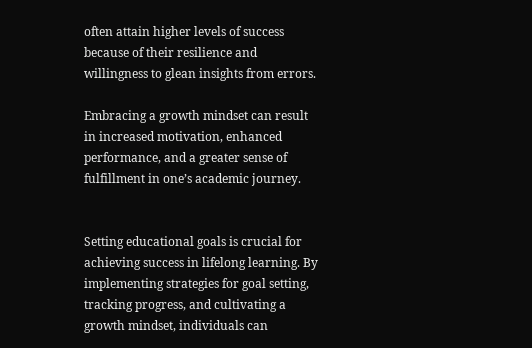often attain higher levels of success because of their resilience and willingness to glean insights from errors.

Embracing a growth mindset can result in increased motivation, enhanced performance, and a greater sense of fulfillment in one’s academic journey.


Setting educational goals is crucial for achieving success in lifelong learning. By implementing strategies for goal setting, tracking progress, and cultivating a growth mindset, individuals can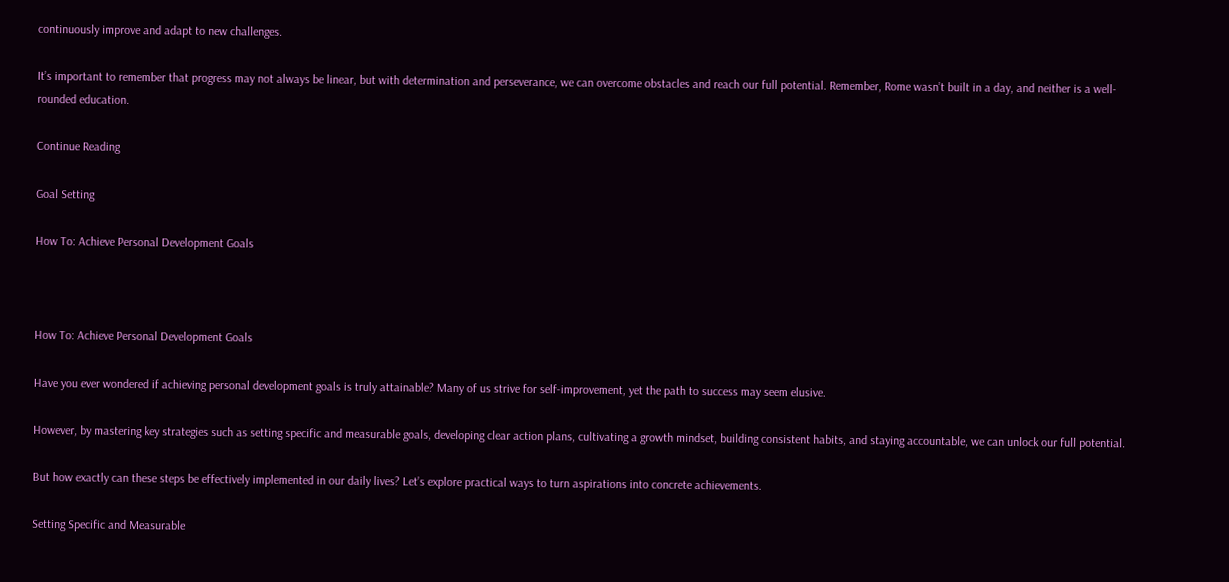continuously improve and adapt to new challenges.

It’s important to remember that progress may not always be linear, but with determination and perseverance, we can overcome obstacles and reach our full potential. Remember, Rome wasn’t built in a day, and neither is a well-rounded education.

Continue Reading

Goal Setting

How To: Achieve Personal Development Goals



How To: Achieve Personal Development Goals

Have you ever wondered if achieving personal development goals is truly attainable? Many of us strive for self-improvement, yet the path to success may seem elusive.

However, by mastering key strategies such as setting specific and measurable goals, developing clear action plans, cultivating a growth mindset, building consistent habits, and staying accountable, we can unlock our full potential.

But how exactly can these steps be effectively implemented in our daily lives? Let’s explore practical ways to turn aspirations into concrete achievements.

Setting Specific and Measurable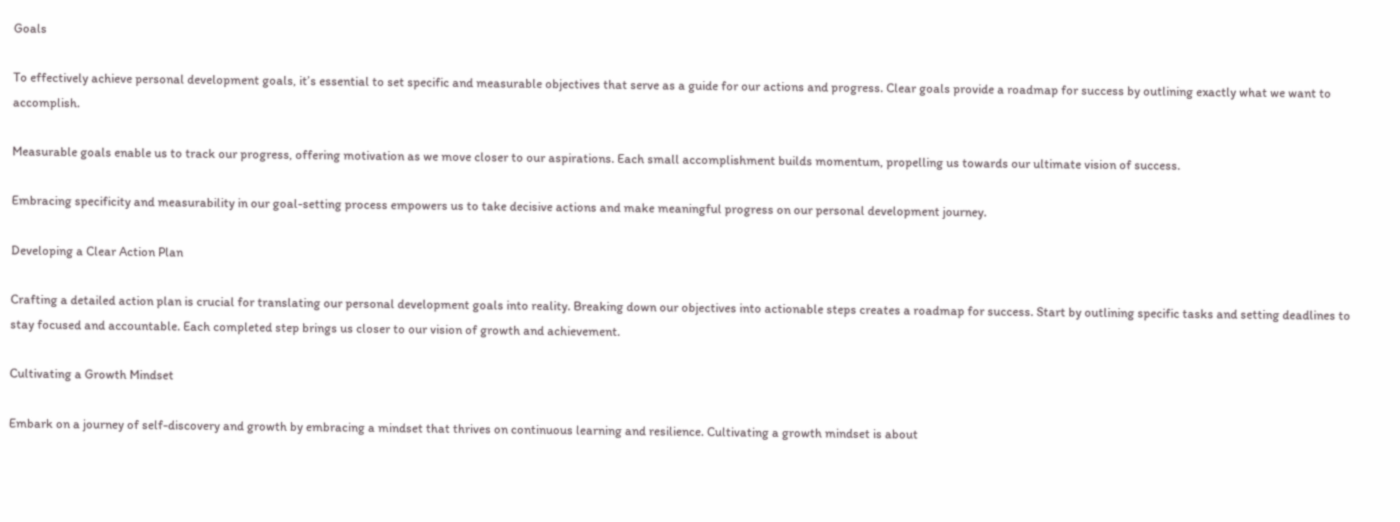Goals

To effectively achieve personal development goals, it’s essential to set specific and measurable objectives that serve as a guide for our actions and progress. Clear goals provide a roadmap for success by outlining exactly what we want to accomplish.

Measurable goals enable us to track our progress, offering motivation as we move closer to our aspirations. Each small accomplishment builds momentum, propelling us towards our ultimate vision of success.

Embracing specificity and measurability in our goal-setting process empowers us to take decisive actions and make meaningful progress on our personal development journey.

Developing a Clear Action Plan

Crafting a detailed action plan is crucial for translating our personal development goals into reality. Breaking down our objectives into actionable steps creates a roadmap for success. Start by outlining specific tasks and setting deadlines to stay focused and accountable. Each completed step brings us closer to our vision of growth and achievement.

Cultivating a Growth Mindset

Embark on a journey of self-discovery and growth by embracing a mindset that thrives on continuous learning and resilience. Cultivating a growth mindset is about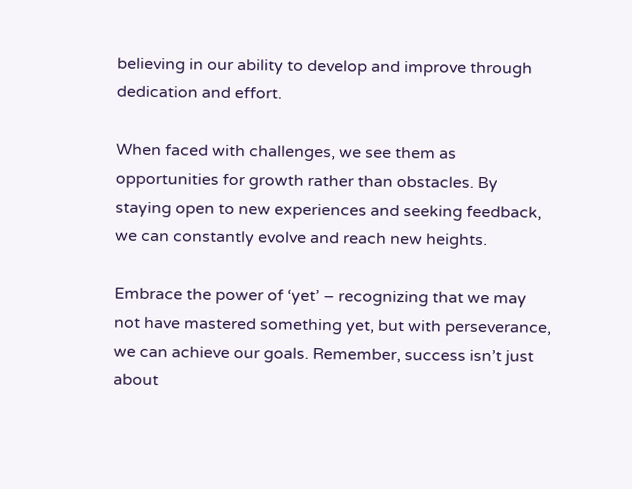believing in our ability to develop and improve through dedication and effort.

When faced with challenges, we see them as opportunities for growth rather than obstacles. By staying open to new experiences and seeking feedback, we can constantly evolve and reach new heights.

Embrace the power of ‘yet’ – recognizing that we may not have mastered something yet, but with perseverance, we can achieve our goals. Remember, success isn’t just about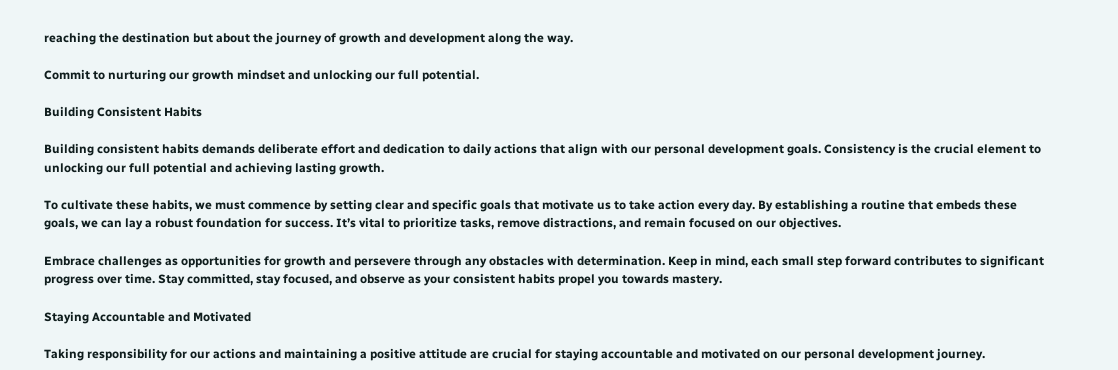reaching the destination but about the journey of growth and development along the way.

Commit to nurturing our growth mindset and unlocking our full potential.

Building Consistent Habits

Building consistent habits demands deliberate effort and dedication to daily actions that align with our personal development goals. Consistency is the crucial element to unlocking our full potential and achieving lasting growth.

To cultivate these habits, we must commence by setting clear and specific goals that motivate us to take action every day. By establishing a routine that embeds these goals, we can lay a robust foundation for success. It’s vital to prioritize tasks, remove distractions, and remain focused on our objectives.

Embrace challenges as opportunities for growth and persevere through any obstacles with determination. Keep in mind, each small step forward contributes to significant progress over time. Stay committed, stay focused, and observe as your consistent habits propel you towards mastery.

Staying Accountable and Motivated

Taking responsibility for our actions and maintaining a positive attitude are crucial for staying accountable and motivated on our personal development journey.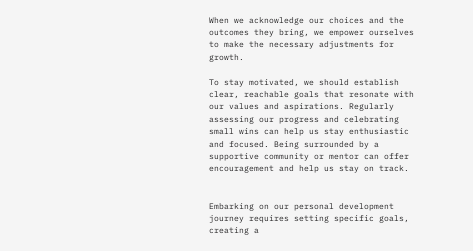When we acknowledge our choices and the outcomes they bring, we empower ourselves to make the necessary adjustments for growth.

To stay motivated, we should establish clear, reachable goals that resonate with our values and aspirations. Regularly assessing our progress and celebrating small wins can help us stay enthusiastic and focused. Being surrounded by a supportive community or mentor can offer encouragement and help us stay on track.


Embarking on our personal development journey requires setting specific goals, creating a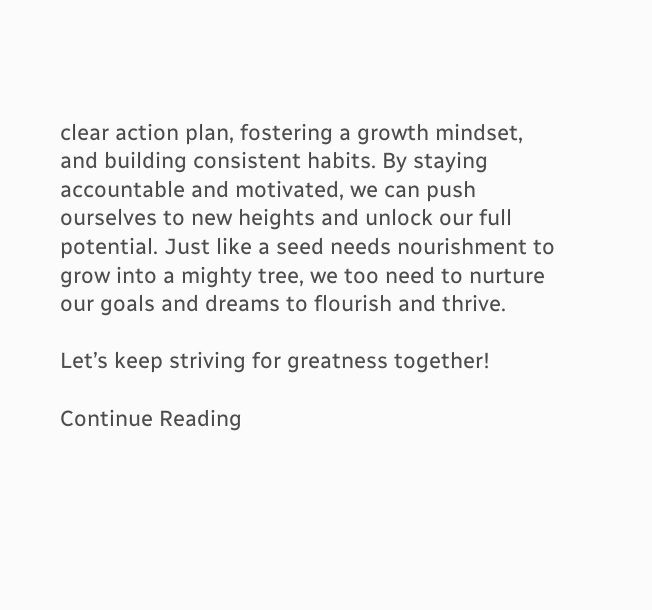clear action plan, fostering a growth mindset, and building consistent habits. By staying accountable and motivated, we can push ourselves to new heights and unlock our full potential. Just like a seed needs nourishment to grow into a mighty tree, we too need to nurture our goals and dreams to flourish and thrive.

Let’s keep striving for greatness together!

Continue Reading